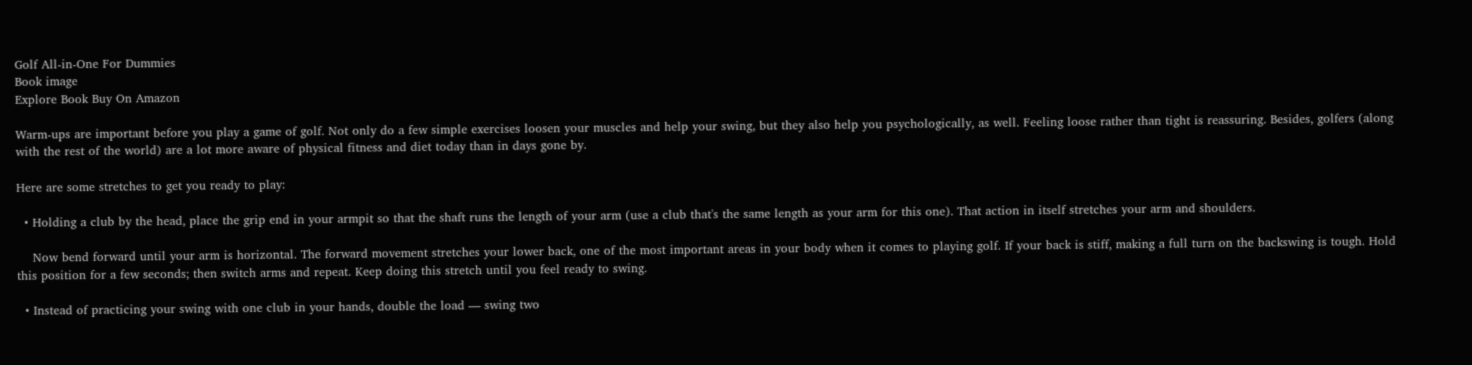Golf All-in-One For Dummies
Book image
Explore Book Buy On Amazon

Warm-ups are important before you play a game of golf. Not only do a few simple exercises loosen your muscles and help your swing, but they also help you psychologically, as well. Feeling loose rather than tight is reassuring. Besides, golfers (along with the rest of the world) are a lot more aware of physical fitness and diet today than in days gone by.

Here are some stretches to get you ready to play:

  • Holding a club by the head, place the grip end in your armpit so that the shaft runs the length of your arm (use a club that's the same length as your arm for this one). That action in itself stretches your arm and shoulders.

    Now bend forward until your arm is horizontal. The forward movement stretches your lower back, one of the most important areas in your body when it comes to playing golf. If your back is stiff, making a full turn on the backswing is tough. Hold this position for a few seconds; then switch arms and repeat. Keep doing this stretch until you feel ready to swing.

  • Instead of practicing your swing with one club in your hands, double the load — swing two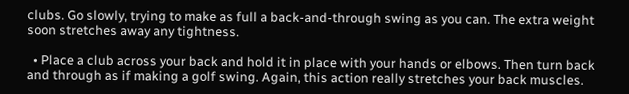clubs. Go slowly, trying to make as full a back-and-through swing as you can. The extra weight soon stretches away any tightness.

  • Place a club across your back and hold it in place with your hands or elbows. Then turn back and through as if making a golf swing. Again, this action really stretches your back muscles.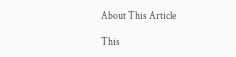About This Article

This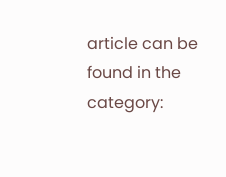article can be found in the category: